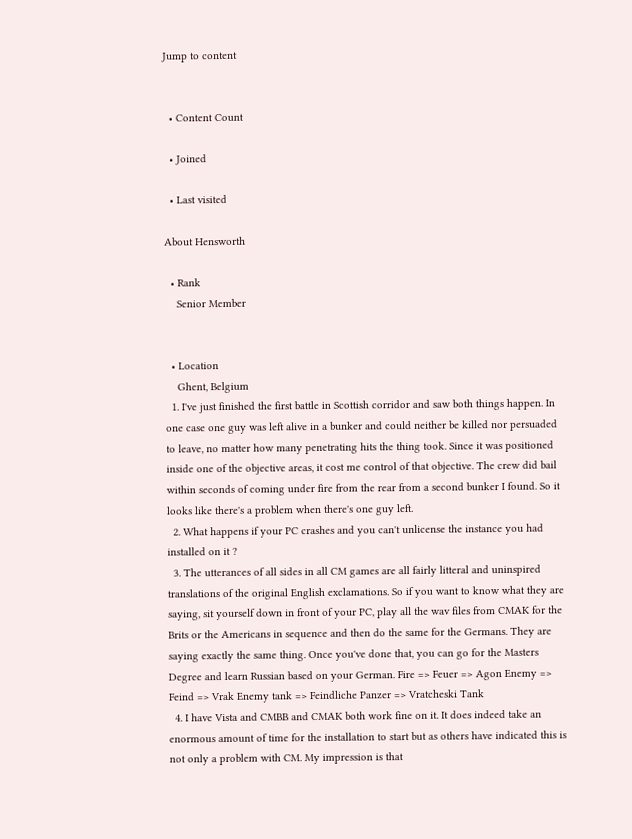Jump to content


  • Content Count

  • Joined

  • Last visited

About Hensworth

  • Rank
    Senior Member


  • Location
    Ghent, Belgium
  1. I've just finished the first battle in Scottish corridor and saw both things happen. In one case one guy was left alive in a bunker and could neither be killed nor persuaded to leave, no matter how many penetrating hits the thing took. Since it was positioned inside one of the objective areas, it cost me control of that objective. The crew did bail within seconds of coming under fire from the rear from a second bunker I found. So it looks like there's a problem when there's one guy left.
  2. What happens if your PC crashes and you can't unlicense the instance you had installed on it ?
  3. The utterances of all sides in all CM games are all fairly litteral and uninspired translations of the original English exclamations. So if you want to know what they are saying, sit yourself down in front of your PC, play all the wav files from CMAK for the Brits or the Americans in sequence and then do the same for the Germans. They are saying exactly the same thing. Once you've done that, you can go for the Masters Degree and learn Russian based on your German. Fire => Feuer => Agon Enemy => Feind => Vrak Enemy tank => Feindliche Panzer => Vratcheski Tank
  4. I have Vista and CMBB and CMAK both work fine on it. It does indeed take an enormous amount of time for the installation to start but as others have indicated this is not only a problem with CM. My impression is that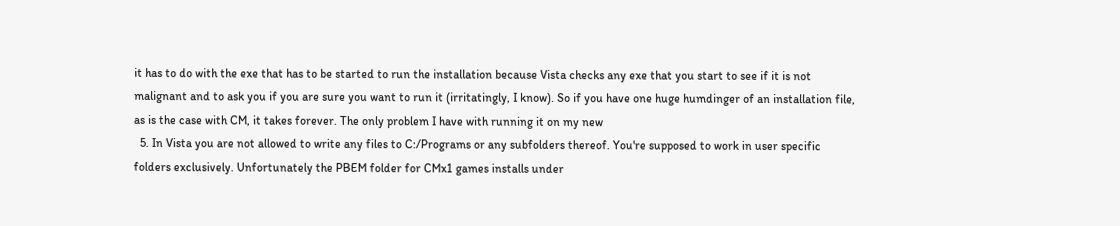it has to do with the exe that has to be started to run the installation because Vista checks any exe that you start to see if it is not malignant and to ask you if you are sure you want to run it (irritatingly, I know). So if you have one huge humdinger of an installation file, as is the case with CM, it takes forever. The only problem I have with running it on my new
  5. In Vista you are not allowed to write any files to C:/Programs or any subfolders thereof. You're supposed to work in user specific folders exclusively. Unfortunately the PBEM folder for CMx1 games installs under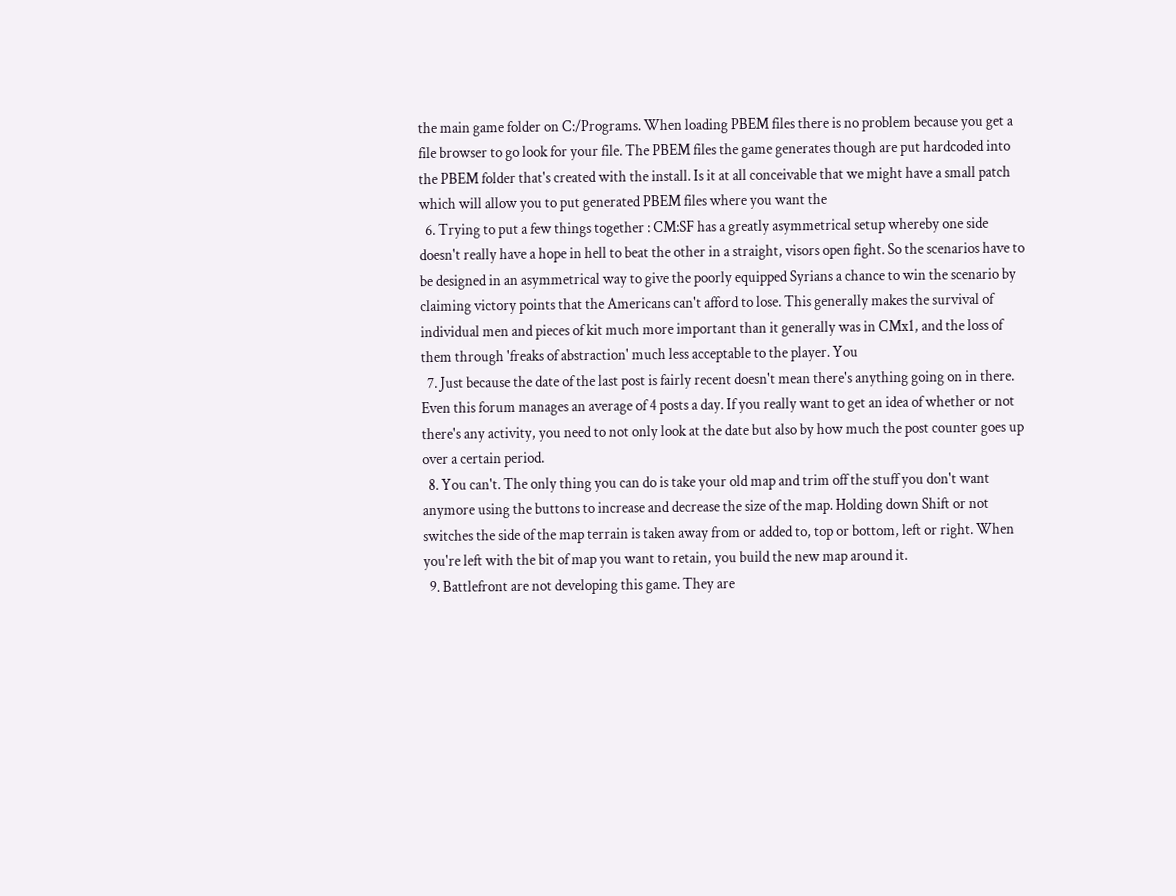the main game folder on C:/Programs. When loading PBEM files there is no problem because you get a file browser to go look for your file. The PBEM files the game generates though are put hardcoded into the PBEM folder that's created with the install. Is it at all conceivable that we might have a small patch which will allow you to put generated PBEM files where you want the
  6. Trying to put a few things together : CM:SF has a greatly asymmetrical setup whereby one side doesn't really have a hope in hell to beat the other in a straight, visors open fight. So the scenarios have to be designed in an asymmetrical way to give the poorly equipped Syrians a chance to win the scenario by claiming victory points that the Americans can't afford to lose. This generally makes the survival of individual men and pieces of kit much more important than it generally was in CMx1, and the loss of them through 'freaks of abstraction' much less acceptable to the player. You
  7. Just because the date of the last post is fairly recent doesn't mean there's anything going on in there. Even this forum manages an average of 4 posts a day. If you really want to get an idea of whether or not there's any activity, you need to not only look at the date but also by how much the post counter goes up over a certain period.
  8. You can't. The only thing you can do is take your old map and trim off the stuff you don't want anymore using the buttons to increase and decrease the size of the map. Holding down Shift or not switches the side of the map terrain is taken away from or added to, top or bottom, left or right. When you're left with the bit of map you want to retain, you build the new map around it.
  9. Battlefront are not developing this game. They are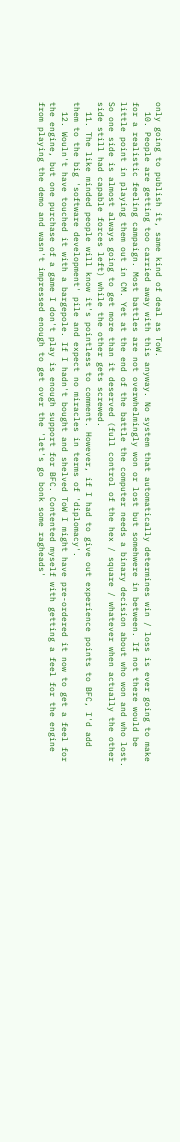only going to publish it, same kind of deal as ToW.
  10. People are getting too carried away with this anyway. No system that automatically determines win / loss is ever going to make for a realistic feeling campaign. Most battles are not overwhelmingly won or lost but somehwere in between. If not there would be little point in playing them out in CM. Yet at the end of the battle the computer needs a binary decision about who won and who lost. So one side is almost always going to get more than it deserved (full control of the hex / square / whatever when actually the other side still had capable forces left) while the other gets screwed.
  11. The like minded people will know it's pointless to comment. However, if I had to give out experience points to BFC, I'd add them to the big 'software development' pile and expect no miracles in terms of 'diplomacy'.
  12. Wouln't have touched it with a bargepole. If I hadn't bought and shelved ToW I might have pre-ordered it now to get a feel for the engine, but one purchase of a game I don't play is enough support for BFC. Contented myself with getting a feel for the engine from playing the demo and wasn't impressed enough to get over the 'let's go bonk some ragheads'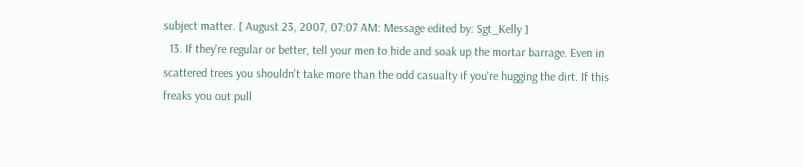subject matter. [ August 23, 2007, 07:07 AM: Message edited by: Sgt_Kelly ]
  13. If they're regular or better, tell your men to hide and soak up the mortar barrage. Even in scattered trees you shouldn't take more than the odd casualty if you're hugging the dirt. If this freaks you out pull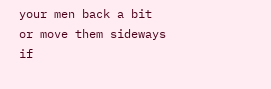your men back a bit or move them sideways if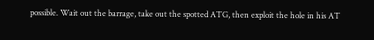possible. Wait out the barrage, take out the spotted ATG, then exploit the hole in his AT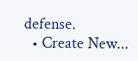defense.
  • Create New...